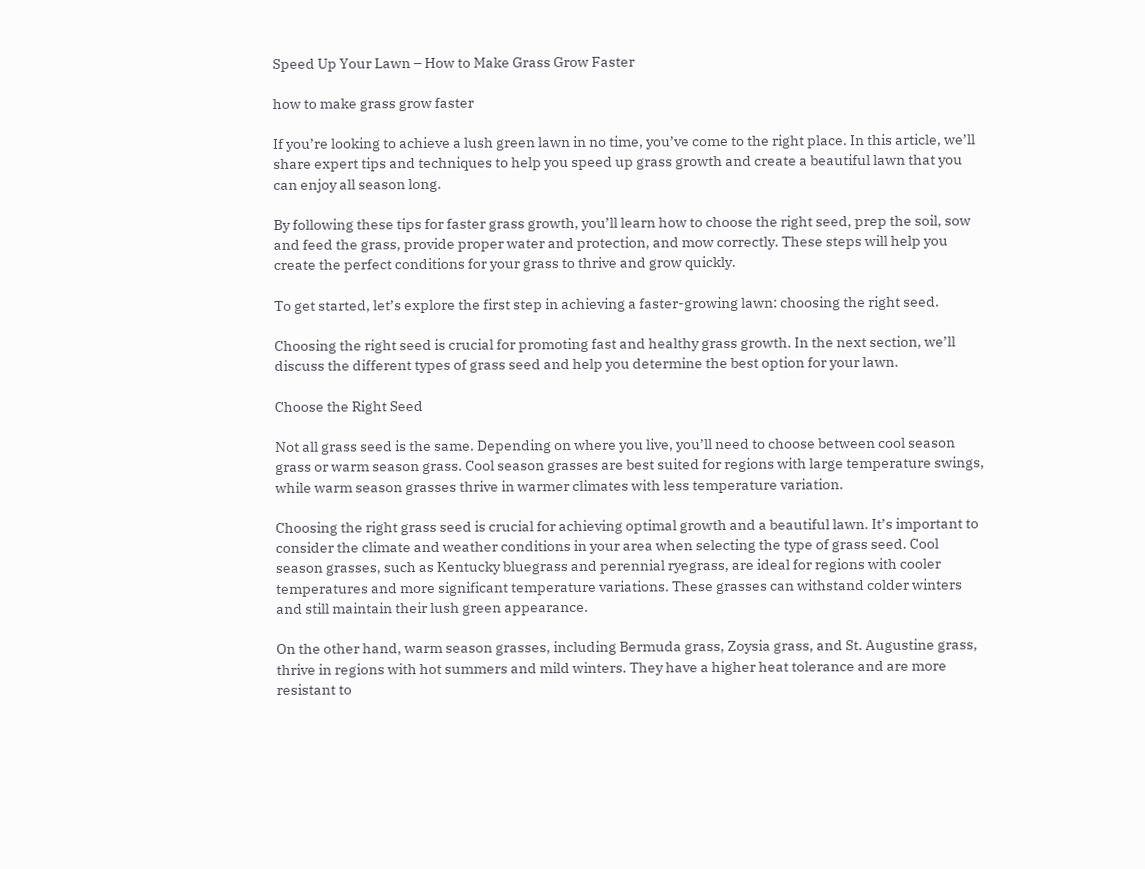Speed Up Your Lawn – How to Make Grass Grow Faster

how to make grass grow faster

If you’re looking to achieve a lush green lawn in no time, you’ve come to the right place. In this article, we’ll share expert tips and techniques to help you speed up grass growth and create a beautiful lawn that you can enjoy all season long.

By following these tips for faster grass growth, you’ll learn how to choose the right seed, prep the soil, sow and feed the grass, provide proper water and protection, and mow correctly. These steps will help you create the perfect conditions for your grass to thrive and grow quickly.

To get started, let’s explore the first step in achieving a faster-growing lawn: choosing the right seed.

Choosing the right seed is crucial for promoting fast and healthy grass growth. In the next section, we’ll discuss the different types of grass seed and help you determine the best option for your lawn.

Choose the Right Seed

Not all grass seed is the same. Depending on where you live, you’ll need to choose between cool season grass or warm season grass. Cool season grasses are best suited for regions with large temperature swings, while warm season grasses thrive in warmer climates with less temperature variation.

Choosing the right grass seed is crucial for achieving optimal growth and a beautiful lawn. It’s important to consider the climate and weather conditions in your area when selecting the type of grass seed. Cool season grasses, such as Kentucky bluegrass and perennial ryegrass, are ideal for regions with cooler temperatures and more significant temperature variations. These grasses can withstand colder winters and still maintain their lush green appearance.

On the other hand, warm season grasses, including Bermuda grass, Zoysia grass, and St. Augustine grass, thrive in regions with hot summers and mild winters. They have a higher heat tolerance and are more resistant to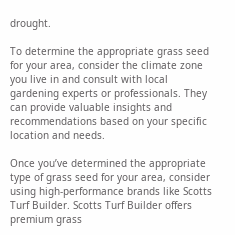drought.

To determine the appropriate grass seed for your area, consider the climate zone you live in and consult with local gardening experts or professionals. They can provide valuable insights and recommendations based on your specific location and needs.

Once you’ve determined the appropriate type of grass seed for your area, consider using high-performance brands like Scotts Turf Builder. Scotts Turf Builder offers premium grass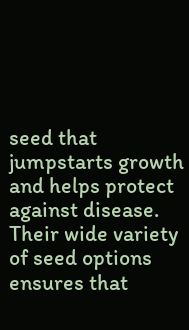seed that jumpstarts growth and helps protect against disease. Their wide variety of seed options ensures that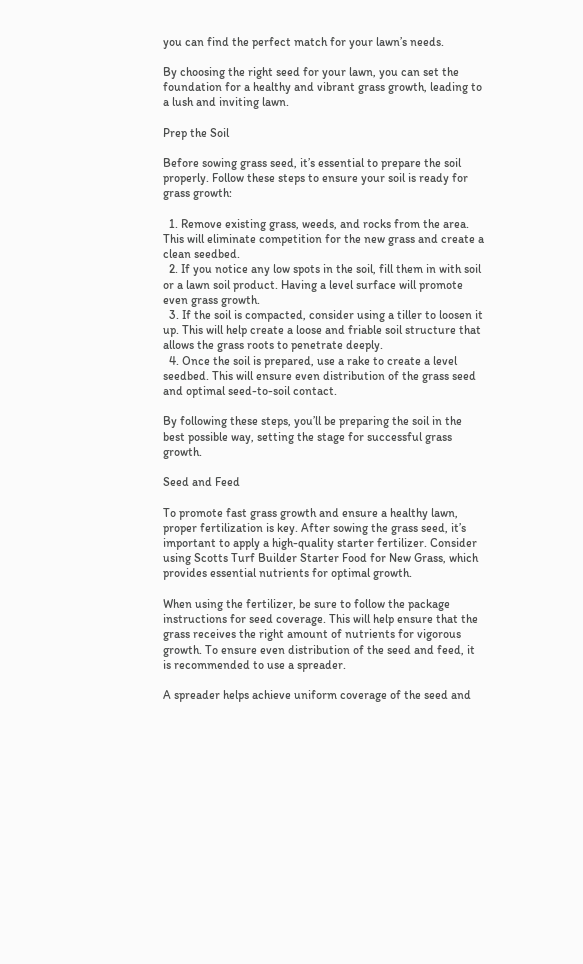you can find the perfect match for your lawn’s needs.

By choosing the right seed for your lawn, you can set the foundation for a healthy and vibrant grass growth, leading to a lush and inviting lawn.

Prep the Soil

Before sowing grass seed, it’s essential to prepare the soil properly. Follow these steps to ensure your soil is ready for grass growth:

  1. Remove existing grass, weeds, and rocks from the area. This will eliminate competition for the new grass and create a clean seedbed.
  2. If you notice any low spots in the soil, fill them in with soil or a lawn soil product. Having a level surface will promote even grass growth.
  3. If the soil is compacted, consider using a tiller to loosen it up. This will help create a loose and friable soil structure that allows the grass roots to penetrate deeply.
  4. Once the soil is prepared, use a rake to create a level seedbed. This will ensure even distribution of the grass seed and optimal seed-to-soil contact.

By following these steps, you’ll be preparing the soil in the best possible way, setting the stage for successful grass growth.

Seed and Feed

To promote fast grass growth and ensure a healthy lawn, proper fertilization is key. After sowing the grass seed, it’s important to apply a high-quality starter fertilizer. Consider using Scotts Turf Builder Starter Food for New Grass, which provides essential nutrients for optimal growth.

When using the fertilizer, be sure to follow the package instructions for seed coverage. This will help ensure that the grass receives the right amount of nutrients for vigorous growth. To ensure even distribution of the seed and feed, it is recommended to use a spreader.

A spreader helps achieve uniform coverage of the seed and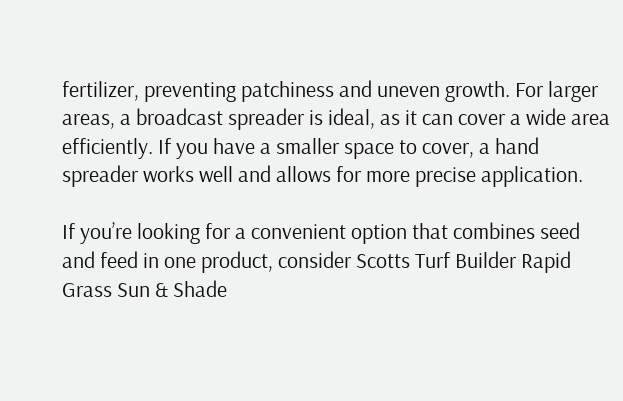fertilizer, preventing patchiness and uneven growth. For larger areas, a broadcast spreader is ideal, as it can cover a wide area efficiently. If you have a smaller space to cover, a hand spreader works well and allows for more precise application.

If you’re looking for a convenient option that combines seed and feed in one product, consider Scotts Turf Builder Rapid Grass Sun & Shade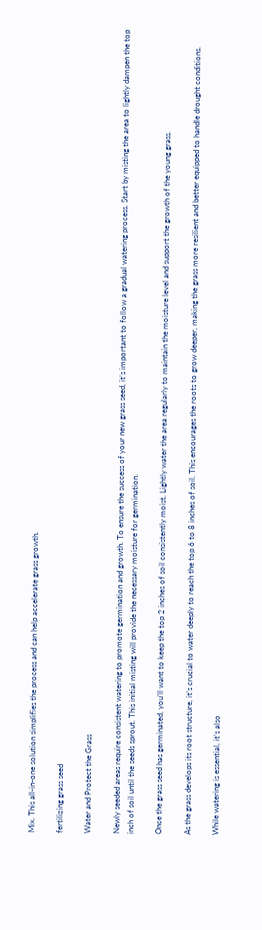Mix. This all-in-one solution simplifies the process and can help accelerate grass growth.

fertilizing grass seed

Water and Protect the Grass

Newly seeded areas require consistent watering to promote germination and growth. To ensure the success of your new grass seed, it’s important to follow a gradual watering process. Start by misting the area to lightly dampen the top inch of soil until the seeds sprout. This initial misting will provide the necessary moisture for germination.

Once the grass seed has germinated, you’ll want to keep the top 2 inches of soil consistently moist. Lightly water the area regularly to maintain the moisture level and support the growth of the young grass.

As the grass develops its root structure, it’s crucial to water deeply to reach the top 6 to 8 inches of soil. This encourages the roots to grow deeper, making the grass more resilient and better equipped to handle drought conditions.

While watering is essential, it’s also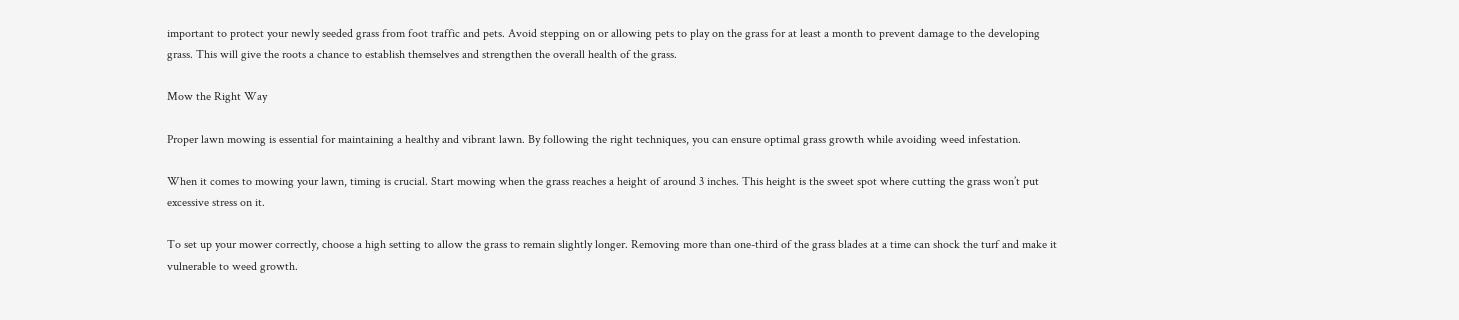important to protect your newly seeded grass from foot traffic and pets. Avoid stepping on or allowing pets to play on the grass for at least a month to prevent damage to the developing grass. This will give the roots a chance to establish themselves and strengthen the overall health of the grass.

Mow the Right Way

Proper lawn mowing is essential for maintaining a healthy and vibrant lawn. By following the right techniques, you can ensure optimal grass growth while avoiding weed infestation.

When it comes to mowing your lawn, timing is crucial. Start mowing when the grass reaches a height of around 3 inches. This height is the sweet spot where cutting the grass won’t put excessive stress on it.

To set up your mower correctly, choose a high setting to allow the grass to remain slightly longer. Removing more than one-third of the grass blades at a time can shock the turf and make it vulnerable to weed growth.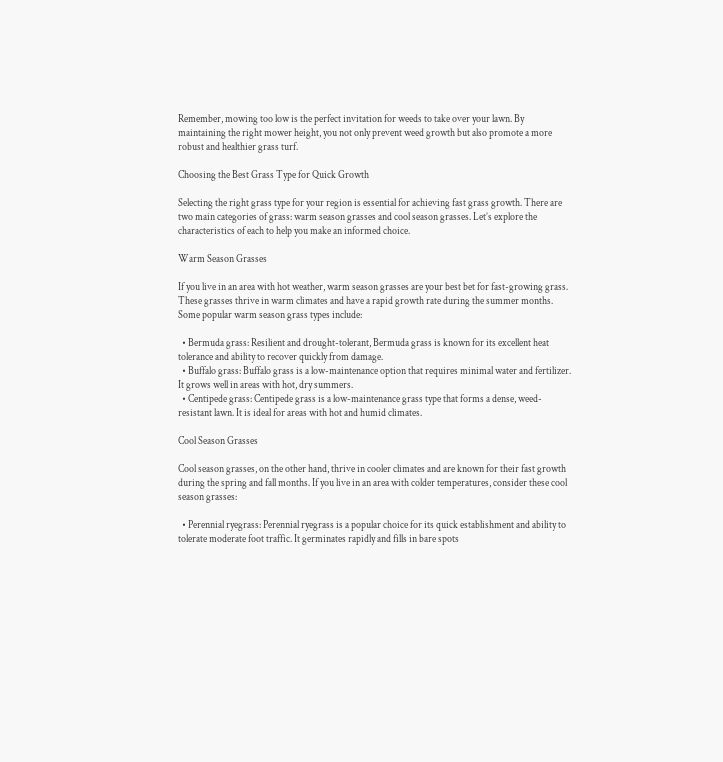Remember, mowing too low is the perfect invitation for weeds to take over your lawn. By maintaining the right mower height, you not only prevent weed growth but also promote a more robust and healthier grass turf.

Choosing the Best Grass Type for Quick Growth

Selecting the right grass type for your region is essential for achieving fast grass growth. There are two main categories of grass: warm season grasses and cool season grasses. Let’s explore the characteristics of each to help you make an informed choice.

Warm Season Grasses

If you live in an area with hot weather, warm season grasses are your best bet for fast-growing grass. These grasses thrive in warm climates and have a rapid growth rate during the summer months. Some popular warm season grass types include:

  • Bermuda grass: Resilient and drought-tolerant, Bermuda grass is known for its excellent heat tolerance and ability to recover quickly from damage.
  • Buffalo grass: Buffalo grass is a low-maintenance option that requires minimal water and fertilizer. It grows well in areas with hot, dry summers.
  • Centipede grass: Centipede grass is a low-maintenance grass type that forms a dense, weed-resistant lawn. It is ideal for areas with hot and humid climates.

Cool Season Grasses

Cool season grasses, on the other hand, thrive in cooler climates and are known for their fast growth during the spring and fall months. If you live in an area with colder temperatures, consider these cool season grasses:

  • Perennial ryegrass: Perennial ryegrass is a popular choice for its quick establishment and ability to tolerate moderate foot traffic. It germinates rapidly and fills in bare spots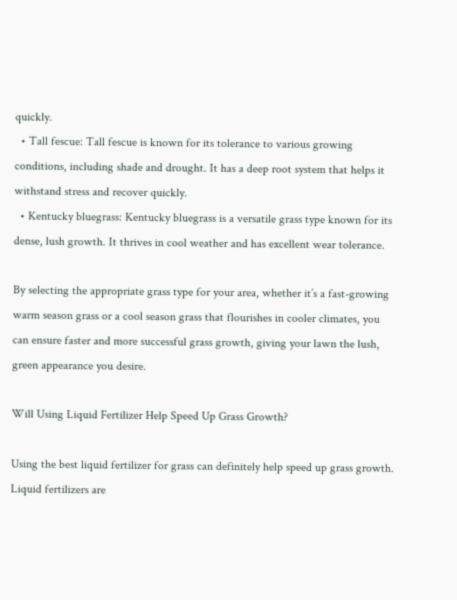quickly.
  • Tall fescue: Tall fescue is known for its tolerance to various growing conditions, including shade and drought. It has a deep root system that helps it withstand stress and recover quickly.
  • Kentucky bluegrass: Kentucky bluegrass is a versatile grass type known for its dense, lush growth. It thrives in cool weather and has excellent wear tolerance.

By selecting the appropriate grass type for your area, whether it’s a fast-growing warm season grass or a cool season grass that flourishes in cooler climates, you can ensure faster and more successful grass growth, giving your lawn the lush, green appearance you desire.

Will Using Liquid Fertilizer Help Speed Up Grass Growth?

Using the best liquid fertilizer for grass can definitely help speed up grass growth. Liquid fertilizers are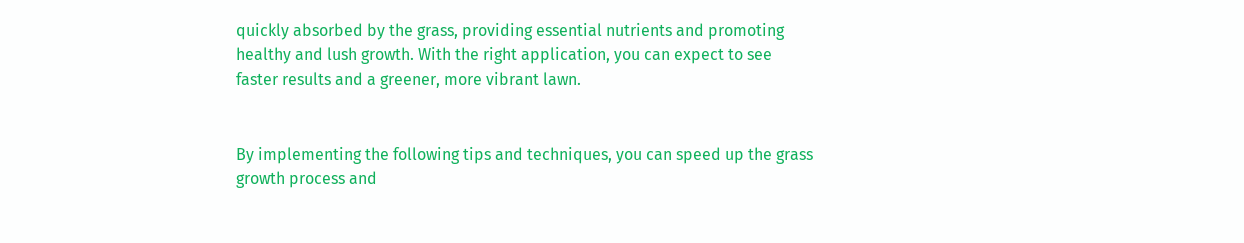quickly absorbed by the grass, providing essential nutrients and promoting healthy and lush growth. With the right application, you can expect to see faster results and a greener, more vibrant lawn.


By implementing the following tips and techniques, you can speed up the grass growth process and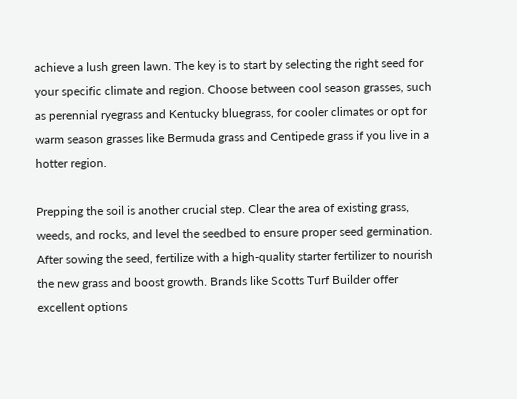achieve a lush green lawn. The key is to start by selecting the right seed for your specific climate and region. Choose between cool season grasses, such as perennial ryegrass and Kentucky bluegrass, for cooler climates or opt for warm season grasses like Bermuda grass and Centipede grass if you live in a hotter region.

Prepping the soil is another crucial step. Clear the area of existing grass, weeds, and rocks, and level the seedbed to ensure proper seed germination. After sowing the seed, fertilize with a high-quality starter fertilizer to nourish the new grass and boost growth. Brands like Scotts Turf Builder offer excellent options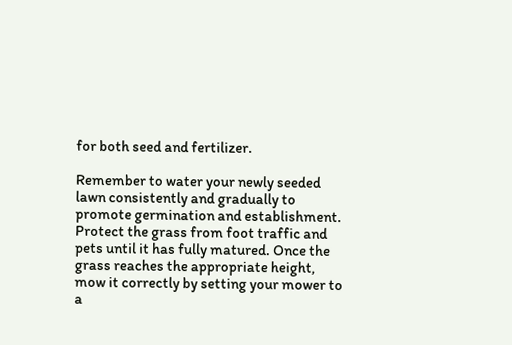for both seed and fertilizer.

Remember to water your newly seeded lawn consistently and gradually to promote germination and establishment. Protect the grass from foot traffic and pets until it has fully matured. Once the grass reaches the appropriate height, mow it correctly by setting your mower to a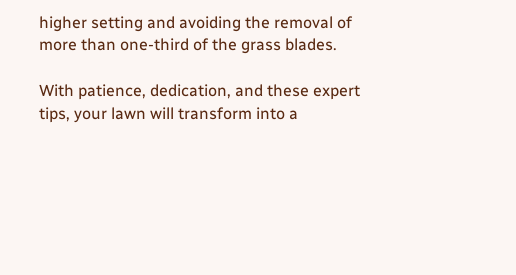higher setting and avoiding the removal of more than one-third of the grass blades.

With patience, dedication, and these expert tips, your lawn will transform into a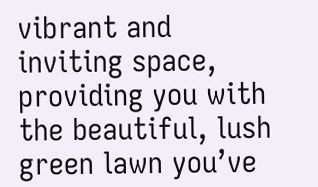vibrant and inviting space, providing you with the beautiful, lush green lawn you’ve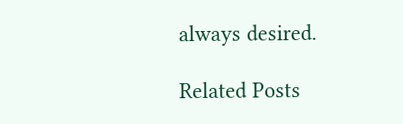always desired.

Related Posts